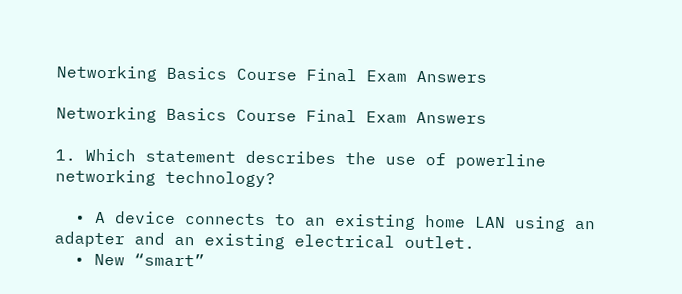Networking Basics Course Final Exam Answers

Networking Basics Course Final Exam Answers

1. Which statement describes the use of powerline networking technology?

  • A device connects to an existing home LAN using an adapter and an existing electrical outlet.
  • New “smart”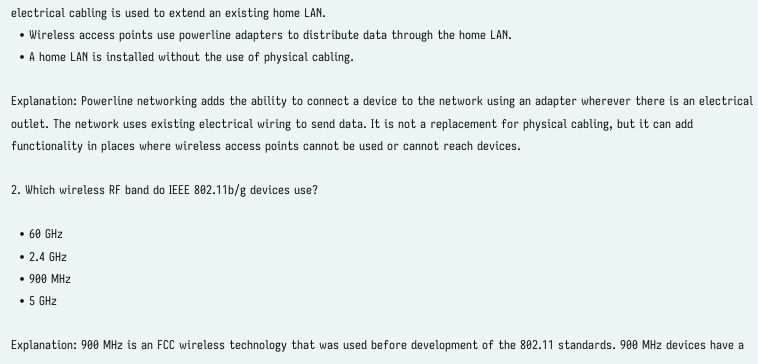electrical cabling is used to extend an existing home LAN.
  • Wireless access points use powerline adapters to distribute data through the home LAN.
  • A home LAN is installed without the use of physical cabling.

Explanation: Powerline networking adds the ability to connect a device to the network using an adapter wherever there is an electrical outlet. The network uses existing electrical wiring to send data. It is not a replacement for physical cabling, but it can add functionality in places where wireless access points cannot be used or cannot reach devices.

2. Which wireless RF band do IEEE 802.11b/g devices use?

  • 60 GHz
  • 2.4 GHz
  • 900 MHz
  • 5 GHz

Explanation: 900 MHz is an FCC wireless technology that was used before development of the 802.11 standards. 900 MHz devices have a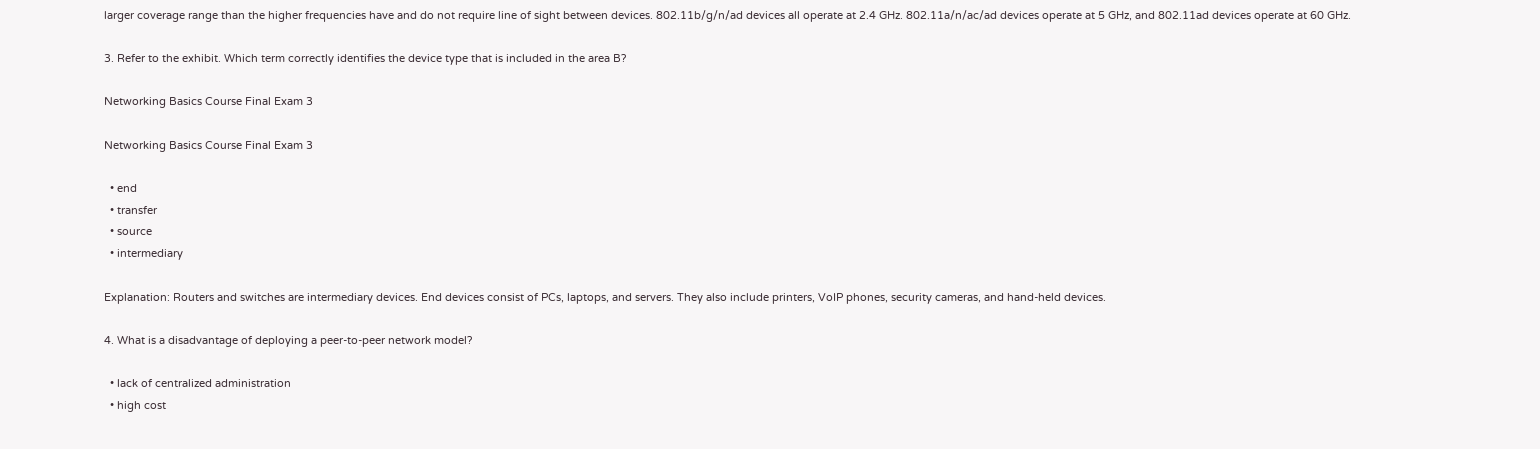larger coverage range than the higher frequencies have and do not require line of sight between devices. 802.11b/g/n/ad devices all operate at 2.4 GHz. 802.11a/n/ac/ad devices operate at 5 GHz, and 802.11ad devices operate at 60 GHz.

3. Refer to the exhibit. Which term correctly identifies the device type that is included in the area B?

Networking Basics Course Final Exam 3

Networking Basics Course Final Exam 3

  • end
  • transfer
  • source
  • intermediary

Explanation: Routers and switches are intermediary devices. End devices consist of PCs, laptops, and servers. They also include printers, VoIP phones, security cameras, and hand-held devices.

4. What is a disadvantage of deploying a peer-to-peer network model?

  • lack of centralized administration
  • high cost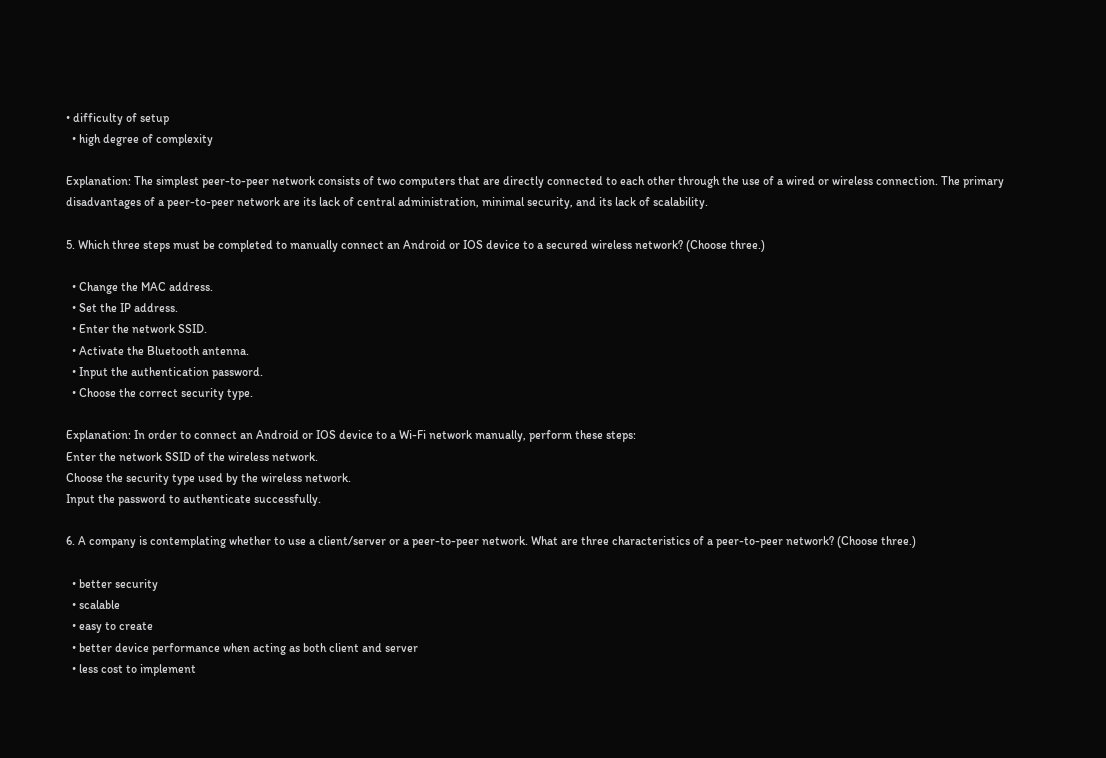• difficulty of setup
  • high degree of complexity

Explanation: The simplest peer-to-peer network consists of two computers that are directly connected to each other through the use of a wired or wireless connection. The primary disadvantages of a peer-to-peer network are its lack of central administration, minimal security, and its lack of scalability.

5. Which three steps must be completed to manually connect an Android or IOS device to a secured wireless network? (Choose three.)

  • Change the MAC address.
  • Set the IP address.
  • Enter the network SSID.
  • Activate the Bluetooth antenna.
  • Input the authentication password.
  • Choose the correct security type.

Explanation: In order to connect an Android or IOS device to a Wi-Fi network manually, perform these steps:
Enter the network SSID of the wireless network.
Choose the security type used by the wireless network.
Input the password to authenticate successfully.

6. A company is contemplating whether to use a client/server or a peer-to-peer network. What are three characteristics of a peer-to-peer network? (Choose three.)

  • better security
  • scalable
  • easy to create
  • better device performance when acting as both client and server
  • less cost to implement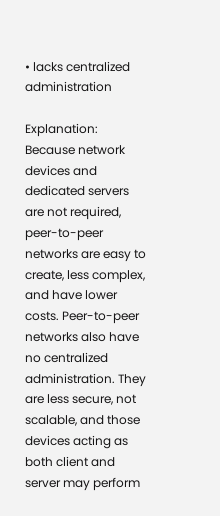• lacks centralized administration

Explanation: Because network devices and dedicated servers are not required, peer-to-peer networks are easy to create, less complex, and have lower costs. Peer-to-peer networks also have no centralized administration. They are less secure, not scalable, and those devices acting as both client and server may perform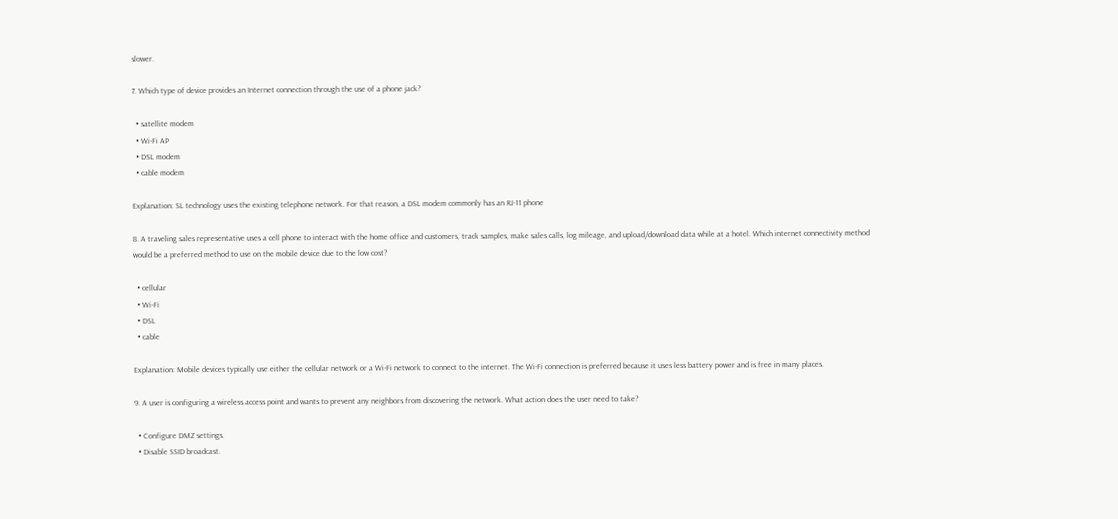slower.

7. Which type of device provides an Internet connection through the use of a phone jack?

  • satellite modem
  • Wi-Fi AP
  • DSL modem
  • cable modem

Explanation: SL technology uses the existing telephone network. For that reason, a DSL modem commonly has an RJ-11 phone

8. A traveling sales representative uses a cell phone to interact with the home office and customers, track samples, make sales calls, log mileage, and upload/download data while at a hotel. Which internet connectivity method would be a preferred method to use on the mobile device due to the low cost?

  • cellular
  • Wi-Fi
  • DSL
  • cable

Explanation: Mobile devices typically use either the cellular network or a Wi-Fi network to connect to the internet. The Wi-Fi connection is preferred because it uses less battery power and is free in many places.

9. A user is configuring a wireless access point and wants to prevent any neighbors from discovering the network. What action does the user need to take?

  • Configure DMZ settings.
  • Disable SSID broadcast.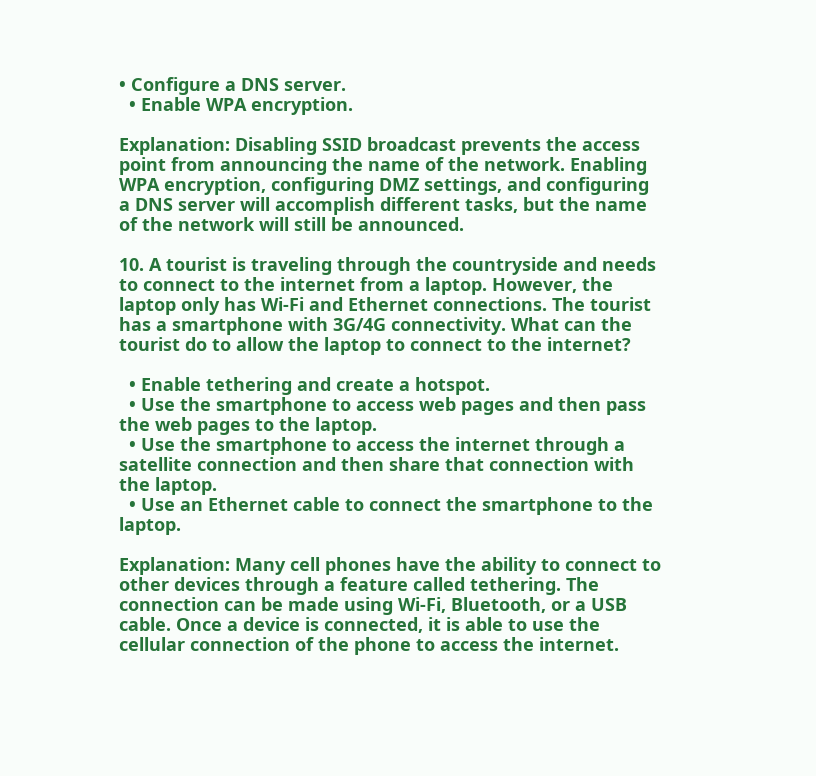• Configure a DNS server.
  • Enable WPA encryption.

Explanation: Disabling SSID broadcast prevents the access point from announcing the name of the network. Enabling WPA encryption, configuring DMZ settings, and configuring a DNS server will accomplish different tasks, but the name of the network will still be announced.

10. A tourist is traveling through the countryside and needs to connect to the internet from a laptop. However, the laptop only has Wi-Fi and Ethernet connections. The tourist has a smartphone with 3G/4G connectivity. What can the tourist do to allow the laptop to connect to the internet?

  • Enable tethering and create a hotspot.
  • Use the smartphone to access web pages and then pass the web pages to the laptop.
  • Use the smartphone to access the internet through a satellite connection and then share that connection with the laptop.
  • Use an Ethernet cable to connect the smartphone to the laptop.

Explanation: Many cell phones have the ability to connect to other devices through a feature called tethering. The connection can be made using Wi-Fi, Bluetooth, or a USB cable. Once a device is connected, it is able to use the cellular connection of the phone to access the internet.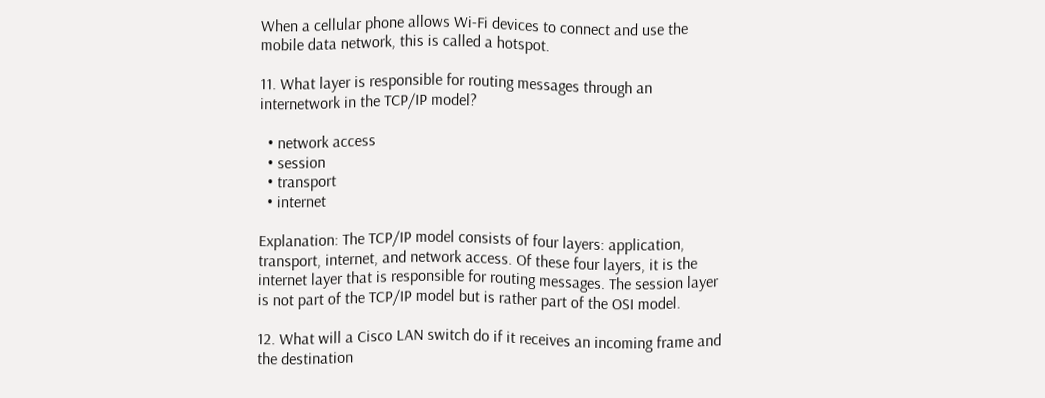When a cellular phone allows Wi-Fi devices to connect and use the mobile data network, this is called a hotspot.

11. What layer is responsible for routing messages through an internetwork in the TCP/IP model?

  • network access
  • session
  • transport
  • internet

Explanation: The TCP/IP model consists of four layers: application, transport, internet, and network access. Of these four layers, it is the internet layer that is responsible for routing messages. The session layer is not part of the TCP/IP model but is rather part of the OSI model.

12. What will a Cisco LAN switch do if it receives an incoming frame and the destination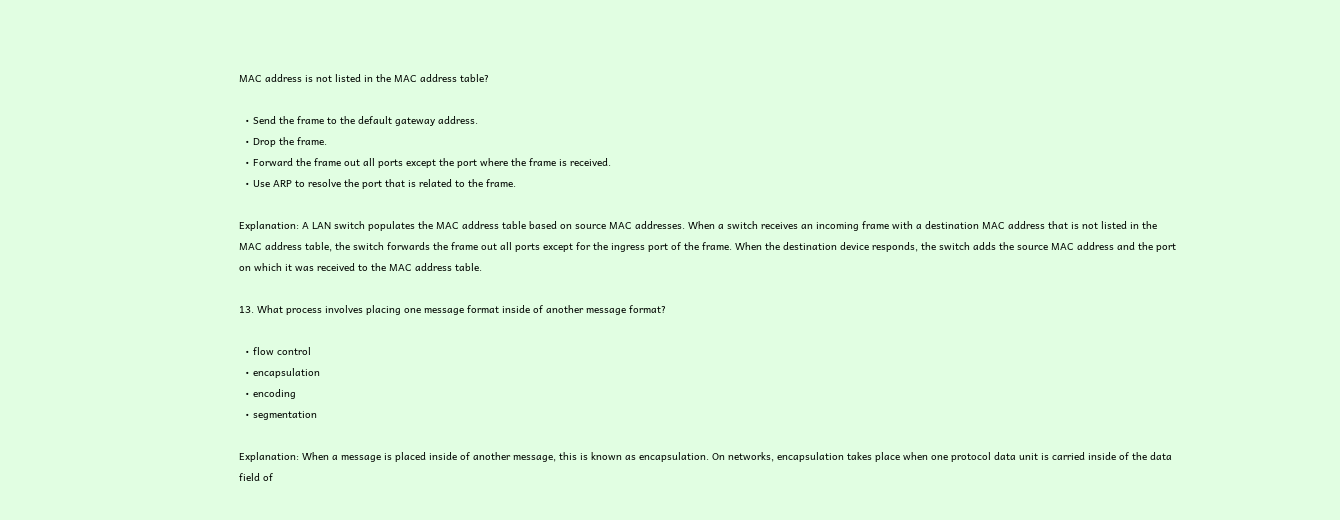MAC address is not listed in the MAC address table?

  • Send the frame to the default gateway address.
  • Drop the frame.
  • Forward the frame out all ports except the port where the frame is received.
  • Use ARP to resolve the port that is related to the frame.

Explanation: A LAN switch populates the MAC address table based on source MAC addresses. When a switch receives an incoming frame with a destination MAC address that is not listed in the MAC address table, the switch forwards the frame out all ports except for the ingress port of the frame. When the destination device responds, the switch adds the source MAC address and the port on which it was received to the MAC address table.

13. What process involves placing one message format inside of another message format?

  • flow control
  • encapsulation
  • encoding
  • segmentation

Explanation: When a message is placed inside of another message, this is known as encapsulation. On networks, encapsulation takes place when one protocol data unit is carried inside of the data field of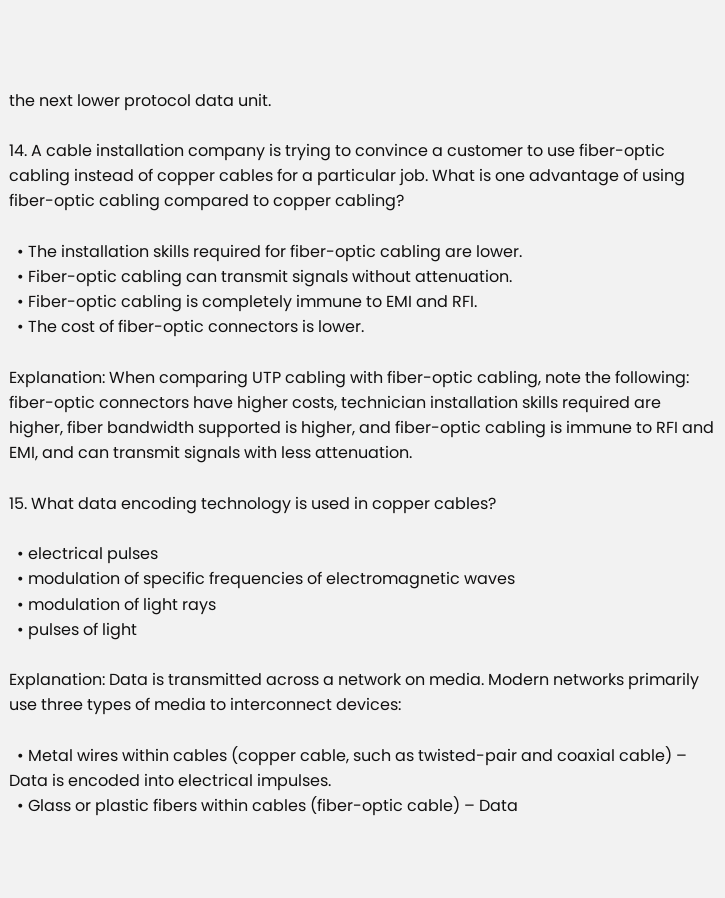the next lower protocol data unit.

14. A cable installation company is trying to convince a customer to use fiber-optic cabling instead of copper cables for a particular job. What is one advantage of using fiber-optic cabling compared to copper cabling?

  • The installation skills required for fiber-optic cabling are lower.
  • Fiber-optic cabling can transmit signals without attenuation.
  • Fiber-optic cabling is completely immune to EMI and RFI.
  • The cost of fiber-optic connectors is lower.

Explanation: When comparing UTP cabling with fiber-optic cabling, note the following: fiber-optic connectors have higher costs, technician installation skills required are higher, fiber bandwidth supported is higher, and fiber-optic cabling is immune to RFI and EMI, and can transmit signals with less attenuation.

15. What data encoding technology is used in copper cables?

  • electrical pulses
  • modulation of specific frequencies of electromagnetic waves
  • modulation of light rays
  • pulses of light

Explanation: Data is transmitted across a network on media. Modern networks primarily use three types of media to interconnect devices:

  • Metal wires within cables (copper cable, such as twisted-pair and coaxial cable) – Data is encoded into electrical impulses.
  • Glass or plastic fibers within cables (fiber-optic cable) – Data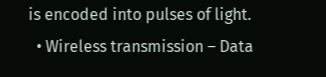is encoded into pulses of light.
  • Wireless transmission – Data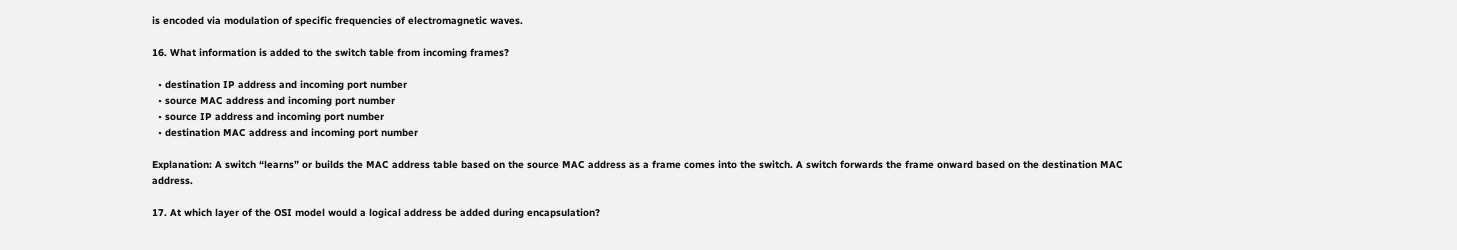is encoded via modulation of specific frequencies of electromagnetic waves.

16. What information is added to the switch table from incoming frames?

  • destination IP address and incoming port number
  • source MAC address and incoming port number
  • source IP address and incoming port number
  • destination MAC address and incoming port number

Explanation: A switch “learns” or builds the MAC address table based on the source MAC address as a frame comes into the switch. A switch forwards the frame onward based on the destination MAC address.

17. At which layer of the OSI model would a logical address be added during encapsulation?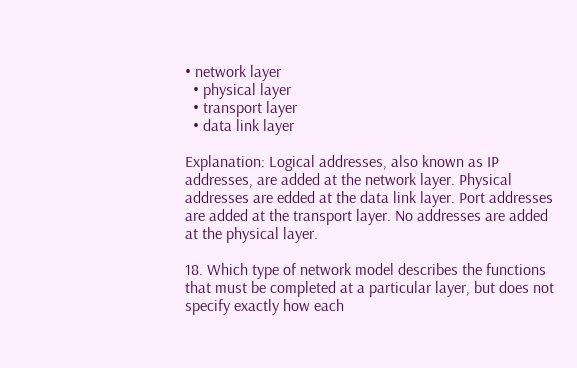• network layer
  • physical layer
  • transport layer
  • data link layer

Explanation: Logical addresses, also known as IP addresses, are added at the network layer. Physical addresses are edded at the data link layer. Port addresses are added at the transport layer. No addresses are added at the physical layer.

18. Which type of network model describes the functions that must be completed at a particular layer, but does not specify exactly how each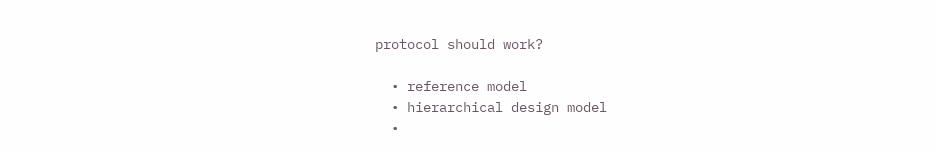protocol should work?

  • reference model
  • hierarchical design model
  •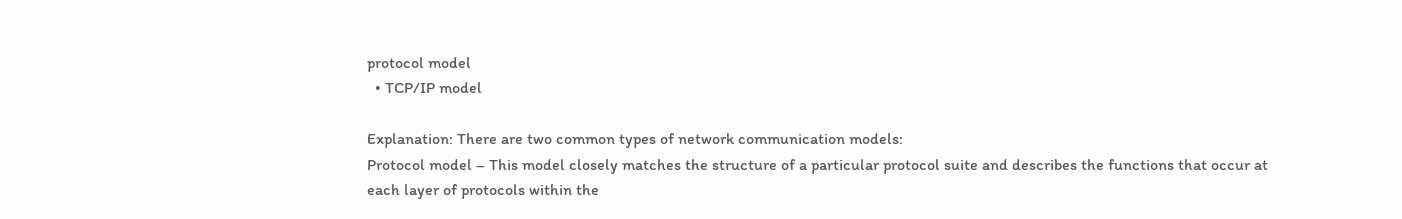protocol model
  • TCP/IP model

Explanation: There are two common types of network communication models:
Protocol model – This model closely matches the structure of a particular protocol suite and describes the functions that occur at each layer of protocols within the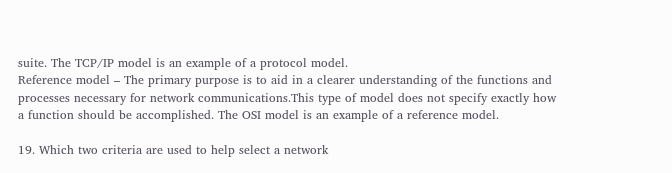suite. The TCP/IP model is an example of a protocol model.
Reference model – The primary purpose is to aid in a clearer understanding of the functions and processes necessary for network communications.This type of model does not specify exactly how a function should be accomplished. The OSI model is an example of a reference model.

19. Which two criteria are used to help select a network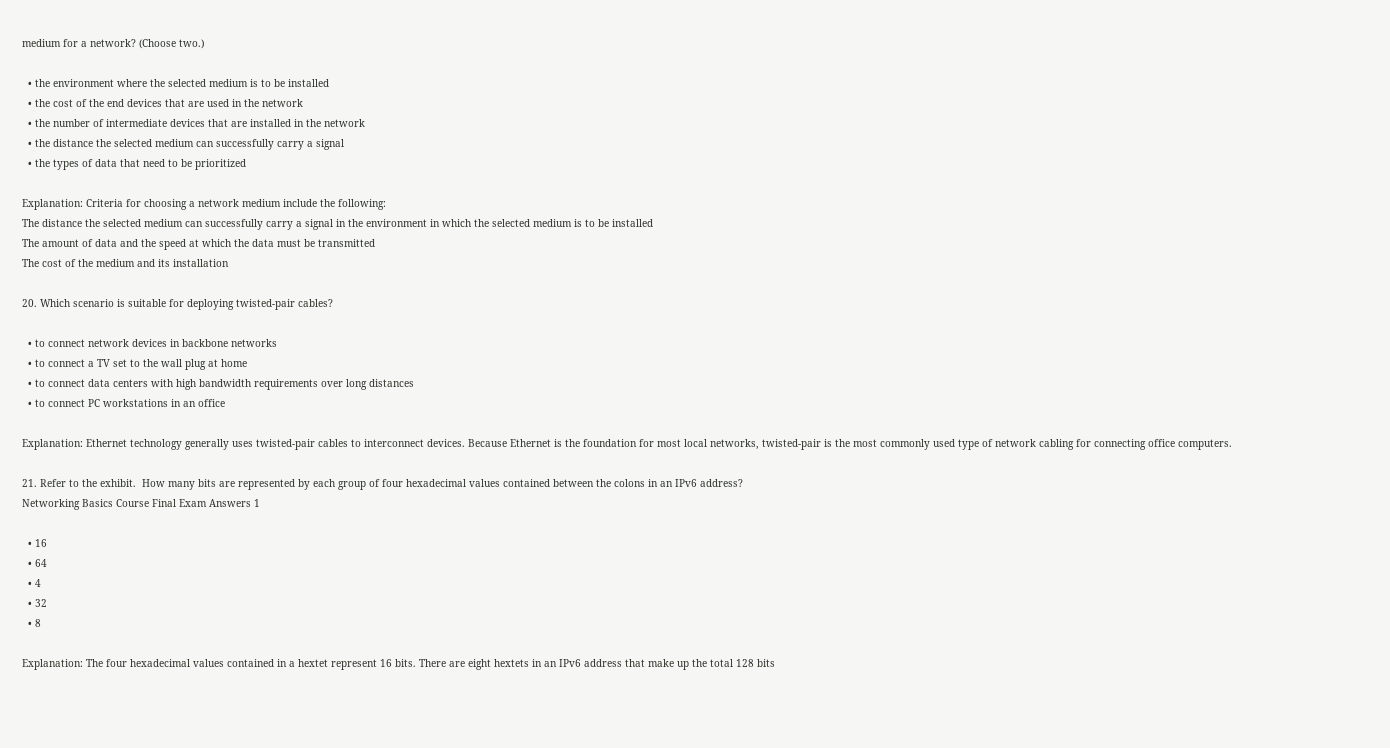medium for a network? (Choose two.)

  • the environment where the selected medium is to be installed
  • the cost of the end devices that are used in the network
  • the number of intermediate devices that are installed in the network
  • the distance the selected medium can successfully carry a signal
  • the types of data that need to be prioritized

Explanation: Criteria for choosing a network medium include the following:
The distance the selected medium can successfully carry a signal in the environment in which the selected medium is to be installed
The amount of data and the speed at which the data must be transmitted
The cost of the medium and its installation

20. Which scenario is suitable for deploying twisted-pair cables?

  • to connect network devices in backbone networks
  • to connect a TV set to the wall plug at home
  • to connect data centers with high bandwidth requirements over long distances
  • to connect PC workstations in an office

Explanation: Ethernet technology generally uses twisted-pair cables to interconnect devices. Because Ethernet is the foundation for most local networks, twisted-pair is the most commonly used type of network cabling for connecting office computers.

21. Refer to the exhibit.  How many bits are represented by each group of four hexadecimal values contained between the colons in an IPv6 address?
Networking Basics Course Final Exam Answers 1

  • 16
  • 64
  • 4
  • 32
  • 8

Explanation: The four hexadecimal values contained in a hextet represent 16 bits. There are eight hextets in an IPv6 address that make up the total 128 bits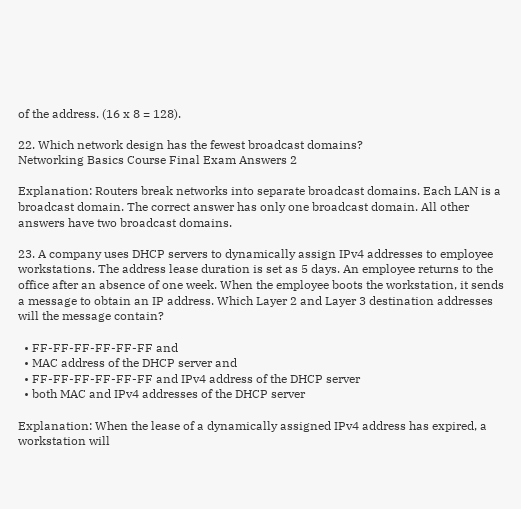of the address. (16 x 8 = 128).

22. Which network design has the fewest broadcast domains?
Networking Basics Course Final Exam Answers 2

Explanation: Routers break networks into separate broadcast domains. Each LAN is a broadcast domain. The correct answer has only one broadcast domain. All other answers have two broadcast domains.

23. A company uses DHCP servers to dynamically assign IPv4 addresses to employee workstations. The address lease duration is set as 5 days. An employee returns to the office after an absence of one week. When the employee boots the workstation, it sends a message to obtain an IP address. Which Layer 2 and Layer 3 destination addresses will the message contain?

  • FF-FF-FF-FF-FF-FF and
  • MAC address of the DHCP server and
  • FF-FF-FF-FF-FF-FF and IPv4 address of the DHCP server
  • both MAC and IPv4 addresses of the DHCP server

Explanation: When the lease of a dynamically assigned IPv4 address has expired, a workstation will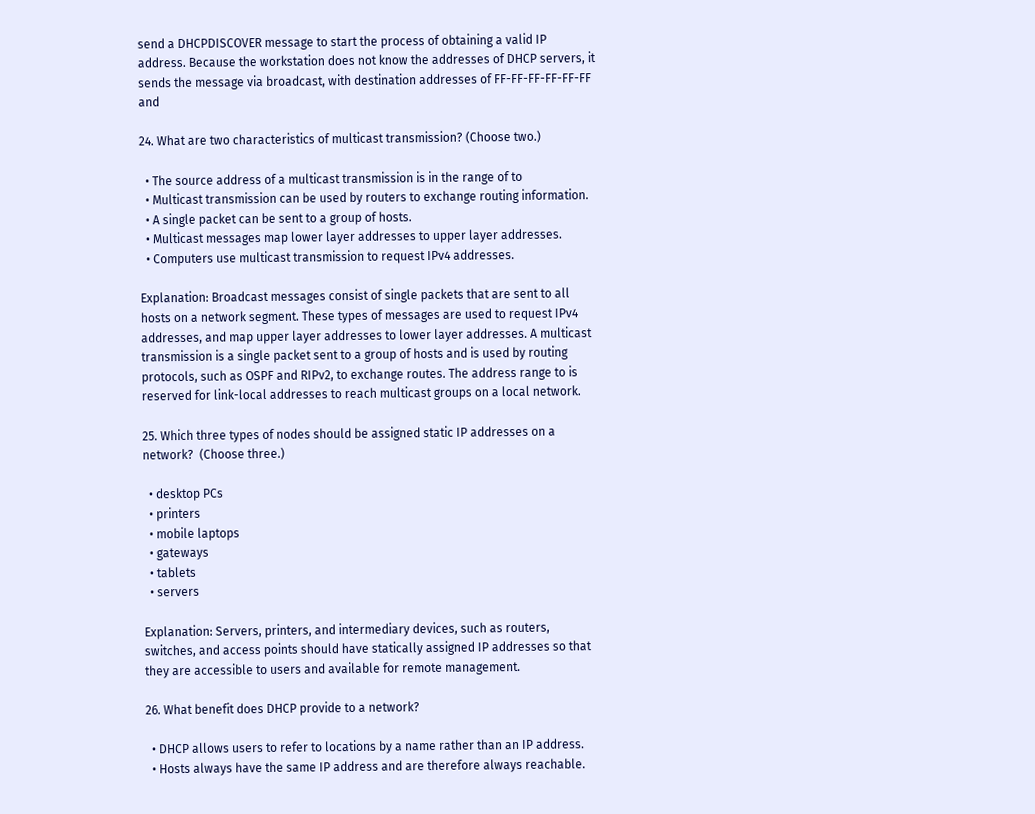send a DHCPDISCOVER message to start the process of obtaining a valid IP address. Because the workstation does not know the addresses of DHCP servers, it sends the message via broadcast, with destination addresses of FF-FF-FF-FF-FF-FF and

24. What are two characteristics of multicast transmission? (Choose two.)

  • The source address of a multicast transmission is in the range of to
  • Multicast transmission can be used by routers to exchange routing information.
  • A single packet can be sent to a group of hosts.
  • Multicast messages map lower layer addresses to upper layer addresses.
  • Computers use multicast transmission to request IPv4 addresses.

Explanation: Broadcast messages consist of single packets that are sent to all hosts on a network segment. These types of messages are used to request IPv4 addresses, and map upper layer addresses to lower layer addresses. A multicast transmission is a single packet sent to a group of hosts and is used by routing protocols, such as OSPF and RIPv2, to exchange routes. The address range to is reserved for link-local addresses to reach multicast groups on a local network.

25. Which three types of nodes should be assigned static IP addresses on a network?  (Choose three.)

  • desktop PCs
  • printers
  • mobile laptops
  • gateways
  • tablets
  • servers

Explanation: Servers, printers, and intermediary devices, such as routers, switches, and access points should have statically assigned IP addresses so that they are accessible to users and available for remote management.

26. What benefit does DHCP provide to a network?

  • DHCP allows users to refer to locations by a name rather than an IP address.
  • Hosts always have the same IP address and are therefore always reachable.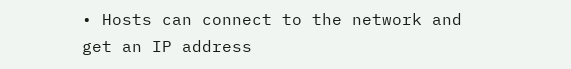• Hosts can connect to the network and get an IP address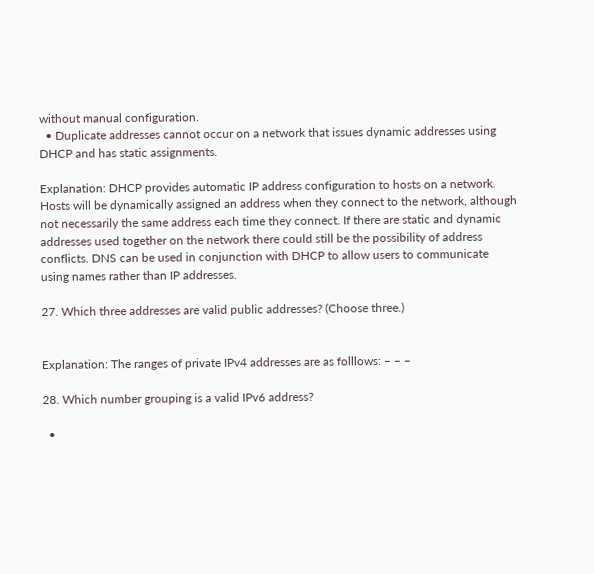without manual configuration.
  • Duplicate addresses cannot occur on a network that issues dynamic addresses using DHCP and has static assignments.

Explanation: DHCP provides automatic IP address configuration to hosts on a network. Hosts will be dynamically assigned an address when they connect to the network, although not necessarily the same address each time they connect. If there are static and dynamic addresses used together on the network there could still be the possibility of address conflicts. DNS can be used in conjunction with DHCP to allow users to communicate using names rather than IP addresses.

27. Which three addresses are valid public addresses? (Choose three.)


Explanation: The ranges of private IPv4 addresses are as folllows: – – –

28. Which number grouping is a valid IPv6 address?

  •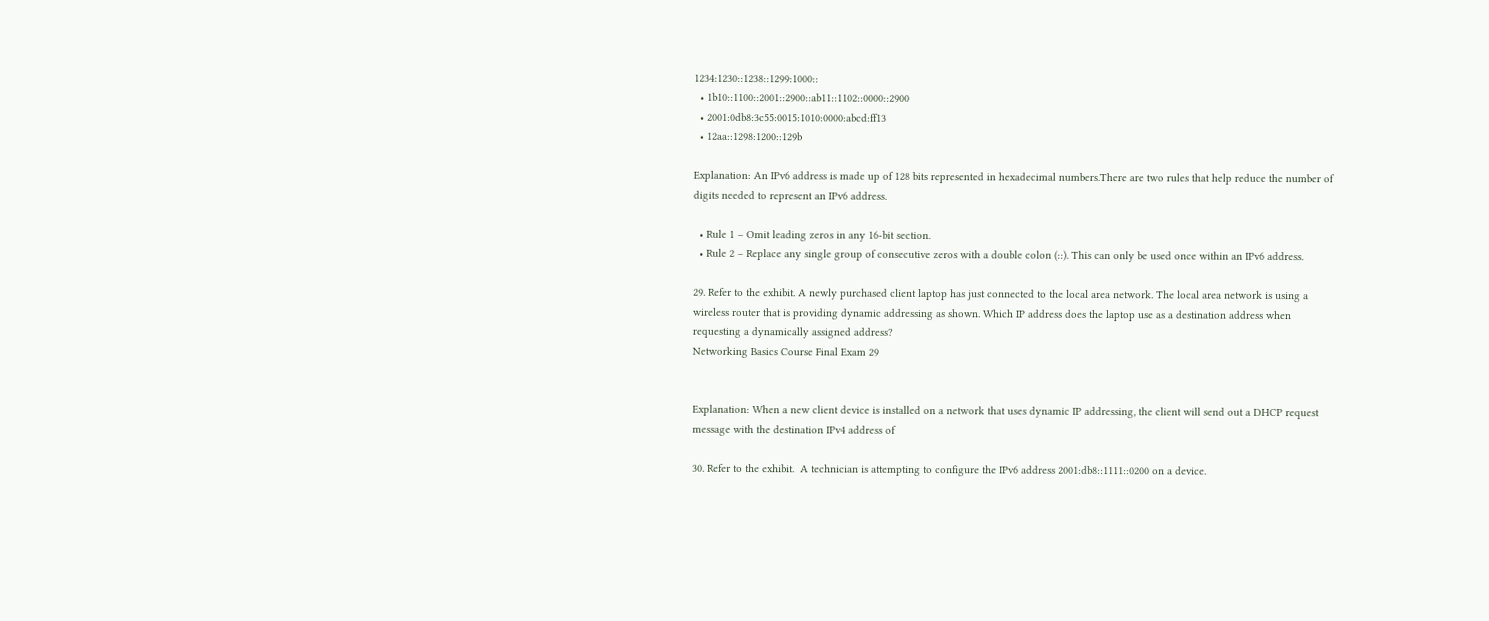1234:1230::1238::1299:1000::
  • 1b10::1100::2001::2900::ab11::1102::0000::2900
  • 2001:0db8:3c55:0015:1010:0000:abcd:ff13
  • 12aa::1298:1200::129b

Explanation: An IPv6 address is made up of 128 bits represented in hexadecimal numbers.There are two rules that help reduce the number of digits needed to represent an IPv6 address.

  • Rule 1 – Omit leading zeros in any 16-bit section.
  • Rule 2 – Replace any single group of consecutive zeros with a double colon (::). This can only be used once within an IPv6 address.

29. Refer to the exhibit. A newly purchased client laptop has just connected to the local area network. The local area network is using a wireless router that is providing dynamic addressing as shown. Which IP address does the laptop use as a destination address when requesting a dynamically assigned address?
Networking Basics Course Final Exam 29


Explanation: When a new client device is installed on a network that uses dynamic IP addressing, the client will send out a DHCP request message with the destination IPv4 address of

30. Refer to the exhibit.  A technician is attempting to configure the IPv6 address 2001:db8::1111::0200 on a device.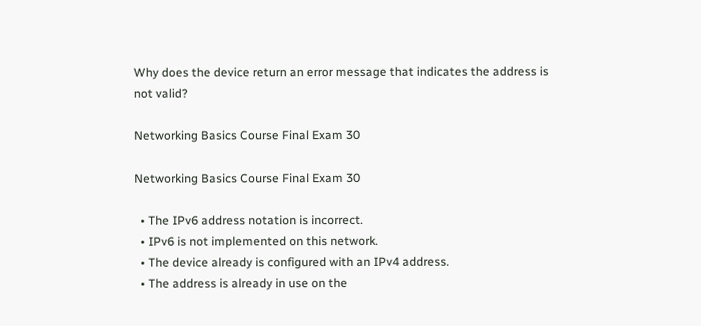Why does the device return an error message that indicates the address is not valid?

Networking Basics Course Final Exam 30

Networking Basics Course Final Exam 30

  • The IPv6 address notation is incorrect.
  • IPv6 is not implemented on this network.
  • The device already is configured with an IPv4 address.
  • The address is already in use on the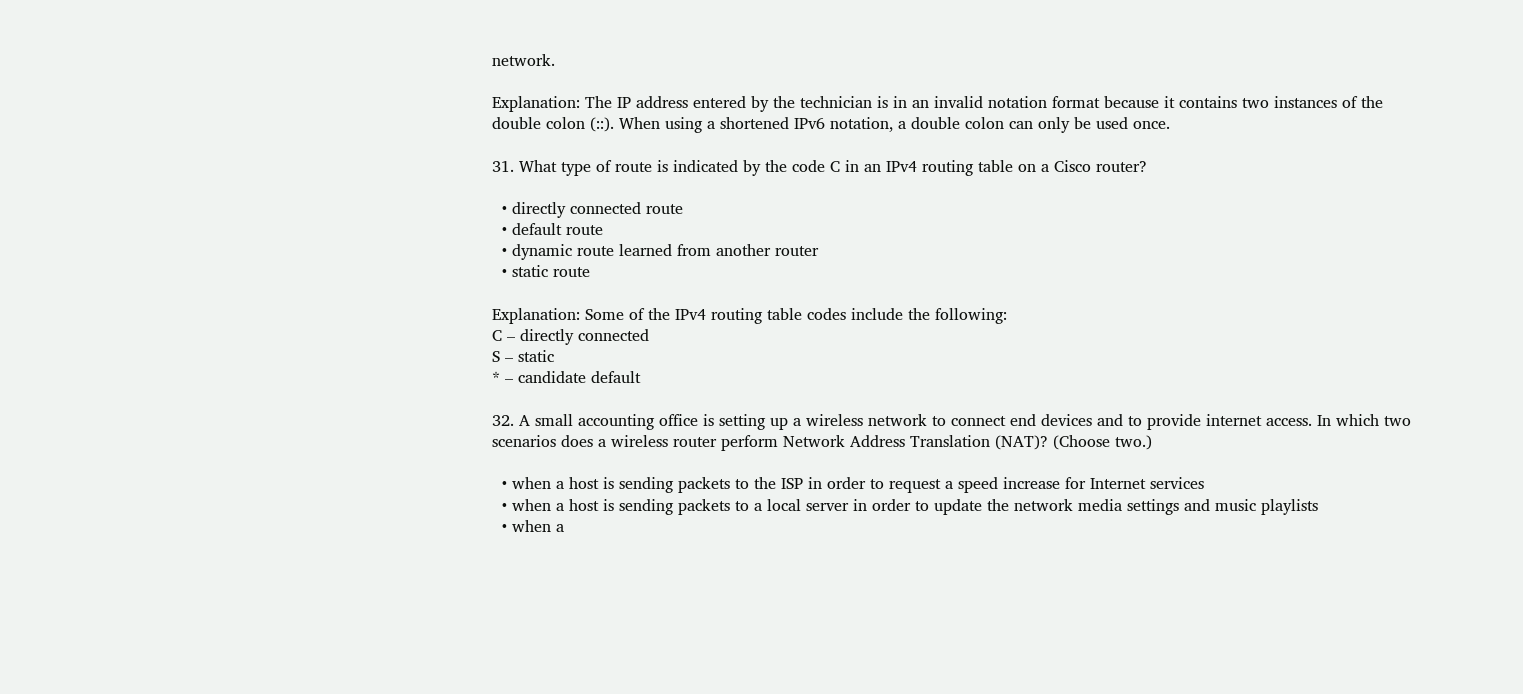network.

Explanation: The IP address entered by the technician is in an invalid notation format because it contains two instances of the double colon (::). When using a shortened IPv6 notation, a double colon can only be used once.

31. What type of route is indicated by the code C in an IPv4 routing table on a Cisco router?

  • directly connected route
  • default route
  • dynamic route learned from another router
  • static route

Explanation: Some of the IPv4 routing table codes include the following:
C – directly connected
S – static
* – candidate default

32. A small accounting office is setting up a wireless network to connect end devices and to provide internet access. In which two scenarios does a wireless router perform Network Address Translation (NAT)? (Choose two.)

  • when a host is sending packets to the ISP in order to request a speed increase for Internet services
  • when a host is sending packets to a local server in order to update the network media settings and music playlists
  • when a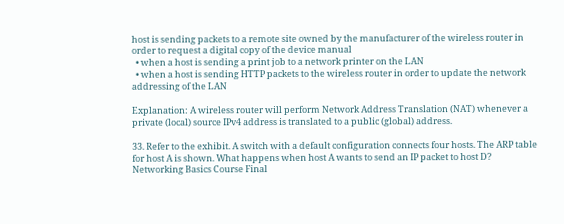host is sending packets to a remote site owned by the manufacturer of the wireless router in order to request a digital copy of the device manual
  • when a host is sending a print job to a network printer on the LAN
  • when a host is sending HTTP packets to the wireless router in order to update the network addressing of the LAN

Explanation: A wireless router will perform Network Address Translation (NAT) whenever a private (local) source IPv4 address is translated to a public (global) address.

33. Refer to the exhibit. A switch with a default configuration connects four hosts. The ARP table for host A is shown. What happens when host A wants to send an IP packet to host D?
Networking Basics Course Final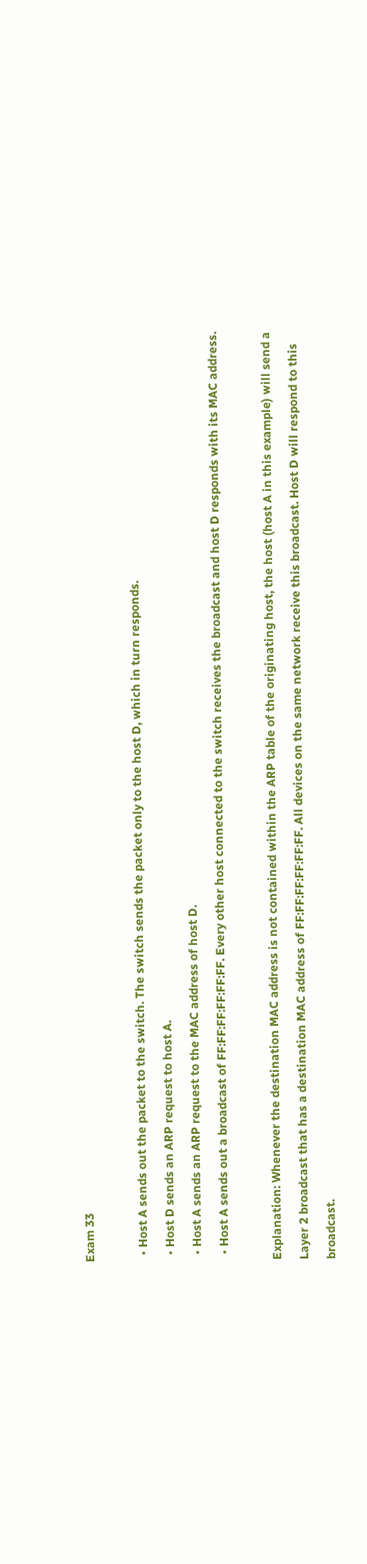Exam 33

  • Host A sends out the packet to the switch. The switch sends the packet only to the host D, which in turn responds.
  • Host D sends an ARP request to host A.
  • Host A sends an ARP request to the MAC address of host D.
  • Host A sends out a broadcast of FF:FF:FF:FF:FF:FF. Every other host connected to the switch receives the broadcast and host D responds with its MAC address.

Explanation: Whenever the destination MAC address is not contained within the ARP table of the originating host, the host (host A in this example) will send a Layer 2 broadcast that has a destination MAC address of FF:FF:FF:FF:FF:FF. All devices on the same network receive this broadcast. Host D will respond to this broadcast.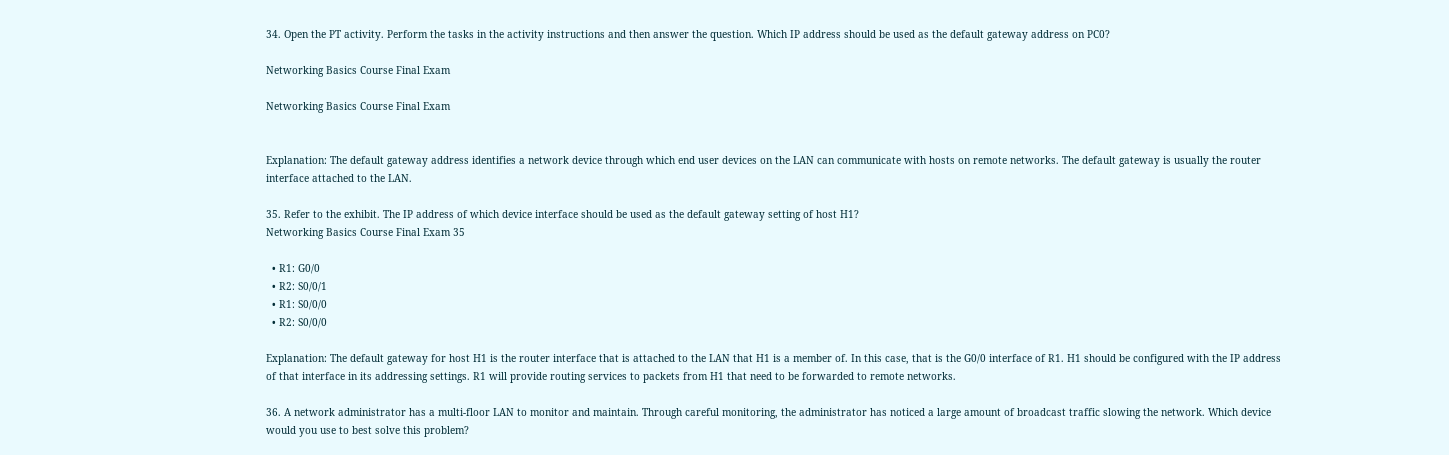34. Open the PT activity. Perform the tasks in the activity instructions and then answer the question. Which IP address should be used as the default gateway address on PC0?

Networking Basics Course Final Exam

Networking Basics Course Final Exam


Explanation: The default gateway address identifies a network device through which end user devices on the LAN can communicate with hosts on remote networks. The default gateway is usually the router interface attached to the LAN.

35. Refer to the exhibit. The IP address of which device interface should be used as the default gateway setting of host H1?
Networking Basics Course Final Exam 35

  • R1: G0/0
  • R2: S0/0/1
  • R1: S0/0/0
  • R2: S0/0/0

Explanation: The default gateway for host H1 is the router interface that is attached to the LAN that H1 is a member of. In this case, that is the G0/0 interface of R1. H1 should be configured with the IP address of that interface in its addressing settings. R1 will provide routing services to packets from H1 that need to be forwarded to remote networks.

36. A network administrator has a multi-floor LAN to monitor and maintain. Through careful monitoring, the administrator has noticed a large amount of broadcast traffic slowing the network. Which device would you use to best solve this problem?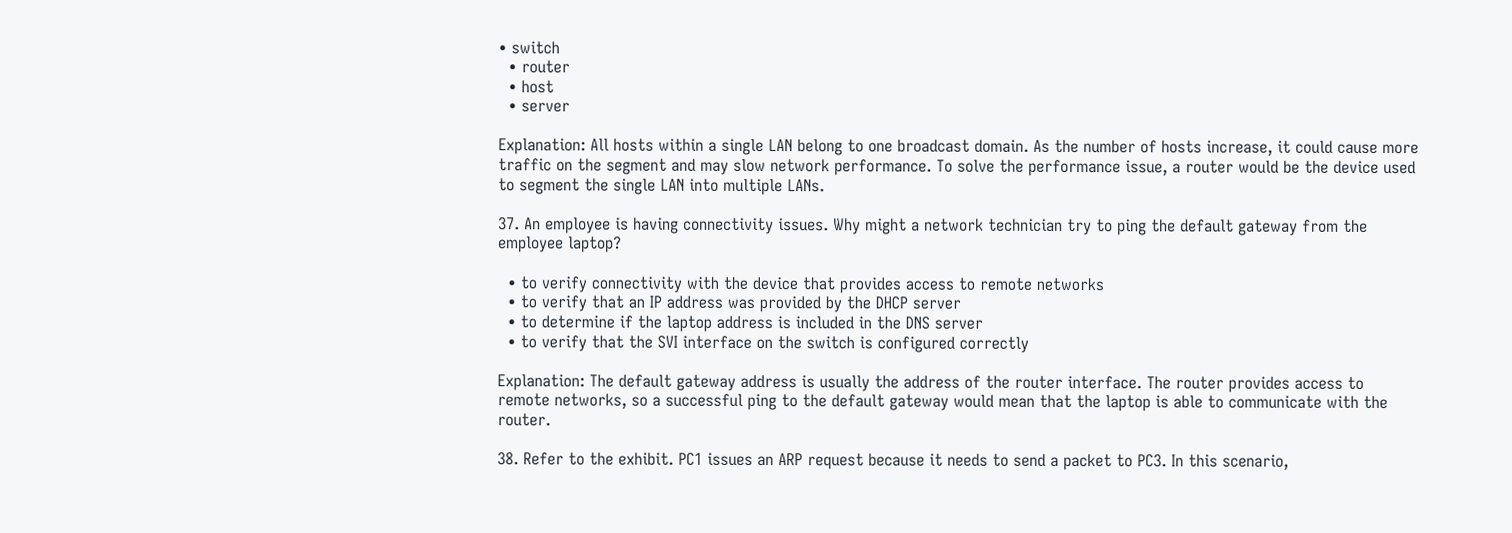• switch
  • router
  • host
  • server

Explanation: All hosts within a single LAN belong to one broadcast domain. As the number of hosts increase, it could cause more traffic on the segment and may slow network performance. To solve the performance issue, a router would be the device used to segment the single LAN into multiple LANs.

37. An employee is having connectivity issues. Why might a network technician try to ping the default gateway from the employee laptop?

  • to verify connectivity with the device that provides access to remote networks
  • to verify that an IP address was provided by the DHCP server
  • to determine if the laptop address is included in the DNS server
  • to verify that the SVI interface on the switch is configured correctly

Explanation: The default gateway address is usually the address of the router interface. The router provides access to remote networks, so a successful ping to the default gateway would mean that the laptop is able to communicate with the router.

38. Refer to the exhibit. PC1 issues an ARP request because it needs to send a packet to PC3. In this scenario,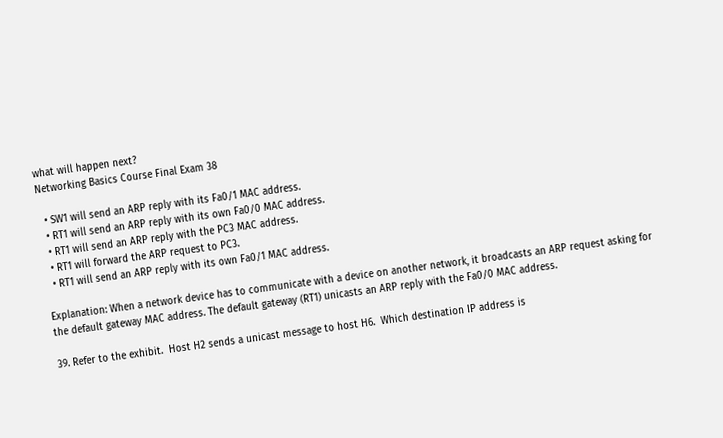what will happen next?
Networking Basics Course Final Exam 38

  • SW1 will send an ARP reply with its Fa0/1 MAC address.
  • RT1 will send an ARP reply with its own Fa0/0 MAC address.
  • RT1 will send an ARP reply with the PC3 MAC address.
  • RT1 will forward the ARP request to PC3.
  • RT1 will send an ARP reply with its own Fa0/1 MAC address.

Explanation: When a network device has to communicate with a device on another network, it broadcasts an ARP request asking for the default gateway MAC address. The default gateway (RT1) unicasts an ARP reply with the Fa0/0 MAC address.

39. Refer to the exhibit.  Host H2 sends a unicast message to host H6.  Which destination IP address is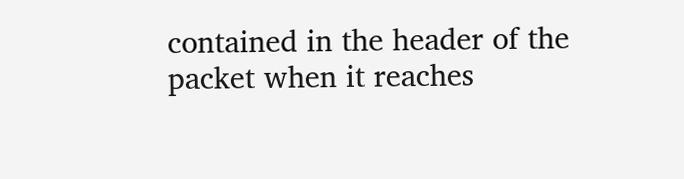contained in the header of the packet when it reaches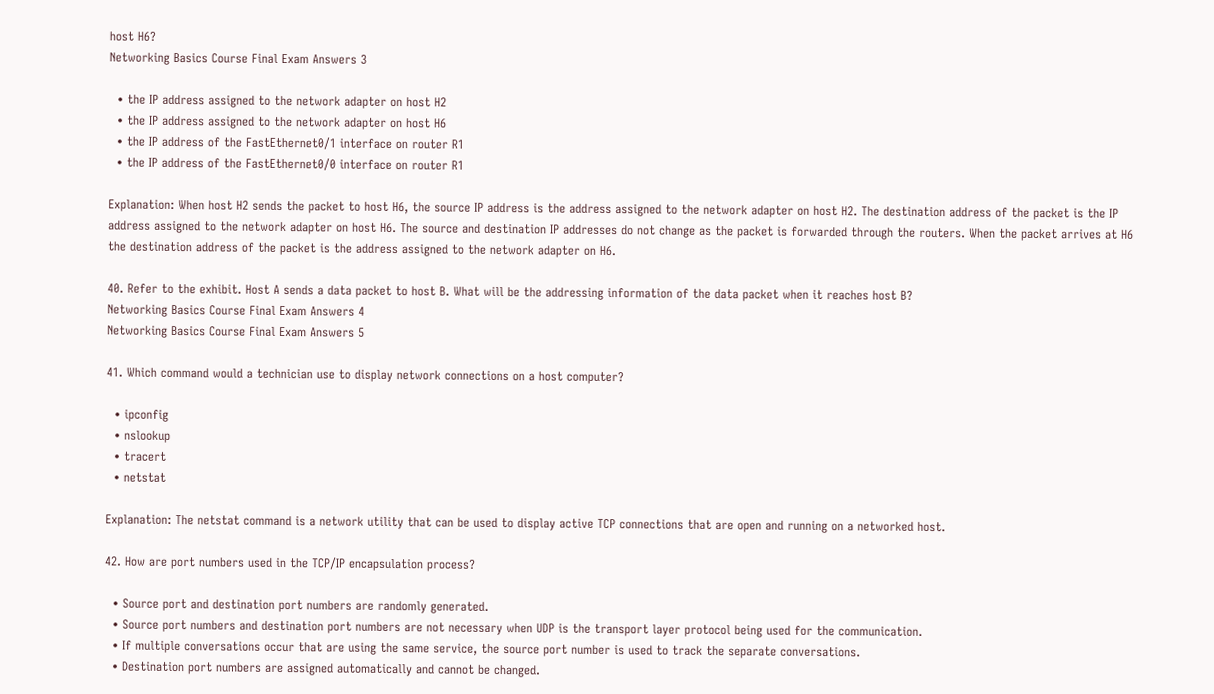host H6?
Networking Basics Course Final Exam Answers 3

  • the IP address assigned to the network adapter on host H2
  • the IP address assigned to the network adapter on host H6
  • the IP address of the FastEthernet0/1 interface on router R1
  • the IP address of the FastEthernet0/0 interface on router R1

Explanation: When host H2 sends the packet to host H6, the source IP address is the address assigned to the network adapter on host H2. The destination address of the packet is the IP address assigned to the network adapter on host H6. The source and destination IP addresses do not change as the packet is forwarded through the routers. When the packet arrives at H6 the destination address of the packet is the address assigned to the network adapter on H6.

40. Refer to the exhibit. Host A sends a data packet to host B. What will be the addressing information of the data packet when it reaches host B?
Networking Basics Course Final Exam Answers 4
Networking Basics Course Final Exam Answers 5

41. Which command would a technician use to display network connections on a host computer?

  • ipconfig
  • nslookup
  • tracert
  • netstat

Explanation: The netstat command is a network utility that can be used to display active TCP connections that are open and running on a networked host.

42. How are port numbers used in the TCP/IP encapsulation process?

  • Source port and destination port numbers are randomly generated.
  • Source port numbers and destination port numbers are not necessary when UDP is the transport layer protocol being used for the communication.
  • If multiple conversations occur that are using the same service, the source port number is used to track the separate conversations.
  • Destination port numbers are assigned automatically and cannot be changed.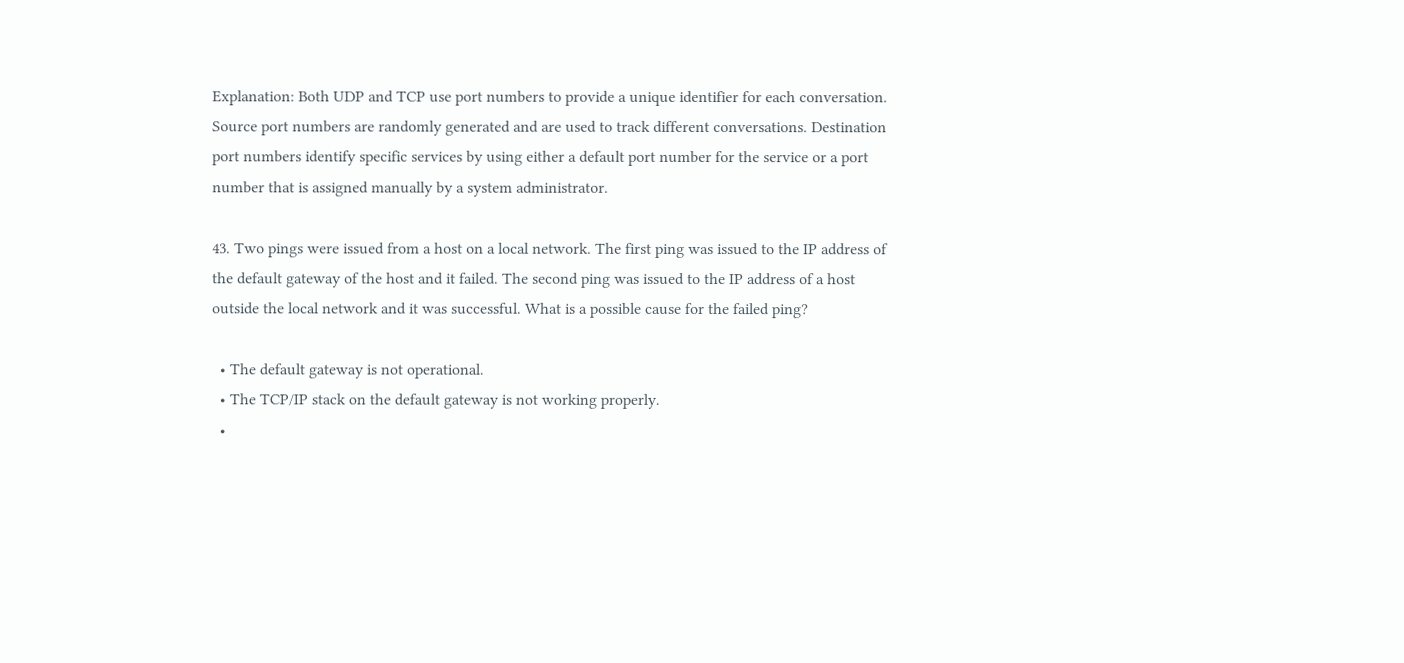Explanation: Both UDP and TCP use port numbers to provide a unique identifier for each conversation. Source port numbers are randomly generated and are used to track different conversations. Destination port numbers identify specific services by using either a default port number for the service or a port number that is assigned manually by a system administrator.

43. Two pings were issued from a host on a local network. The first ping was issued to the IP address of the default gateway of the host and it failed. The second ping was issued to the IP address of a host outside the local network and it was successful. What is a possible cause for the failed ping?

  • The default gateway is not operational.
  • The TCP/IP stack on the default gateway is not working properly.
  •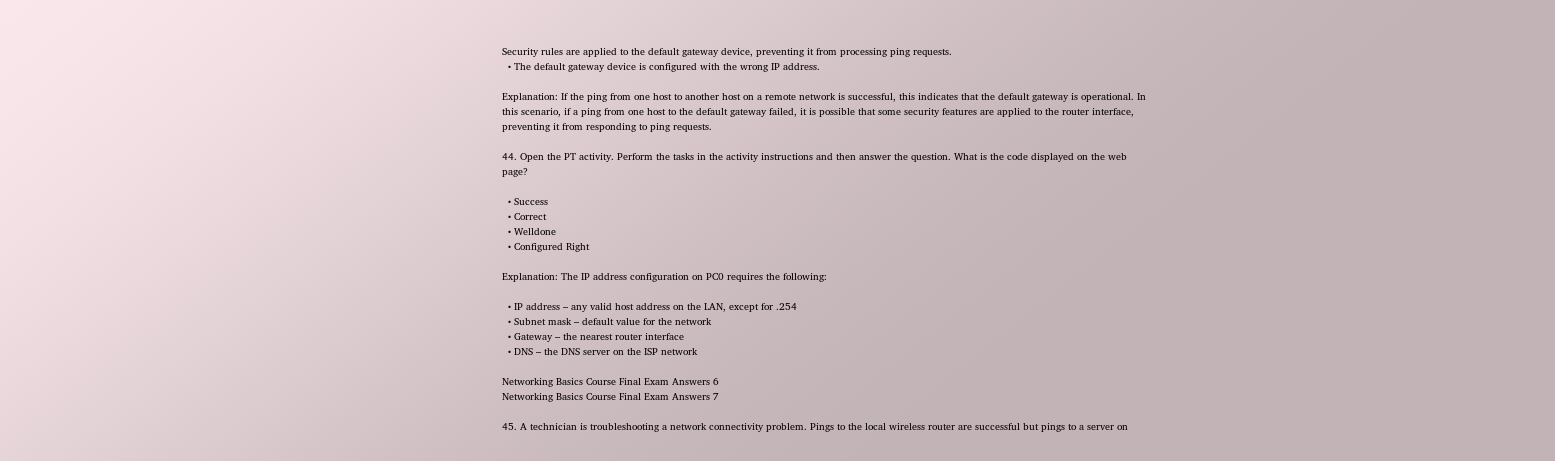Security rules are applied to the default gateway device, preventing it from processing ping requests.
  • The default gateway device is configured with the wrong IP address.

Explanation: If the ping from one host to another host on a remote network is successful, this indicates that the default gateway is operational. In this scenario, if a ping from one host to the default gateway failed, it is possible that some security features are applied to the router interface, preventing it from responding to ping requests.

44. Open the PT activity. Perform the tasks in the activity instructions and then answer the question. What is the code displayed on the web page?

  • Success
  • Correct
  • Welldone
  • Configured Right

Explanation: The IP address configuration on PC0 requires the following:

  • IP address – any valid host address on the LAN, except for .254
  • Subnet mask – default value for the network
  • Gateway – the nearest router interface
  • DNS – the DNS server on the ISP network

Networking Basics Course Final Exam Answers 6
Networking Basics Course Final Exam Answers 7

45. A technician is troubleshooting a network connectivity problem. Pings to the local wireless router are successful but pings to a server on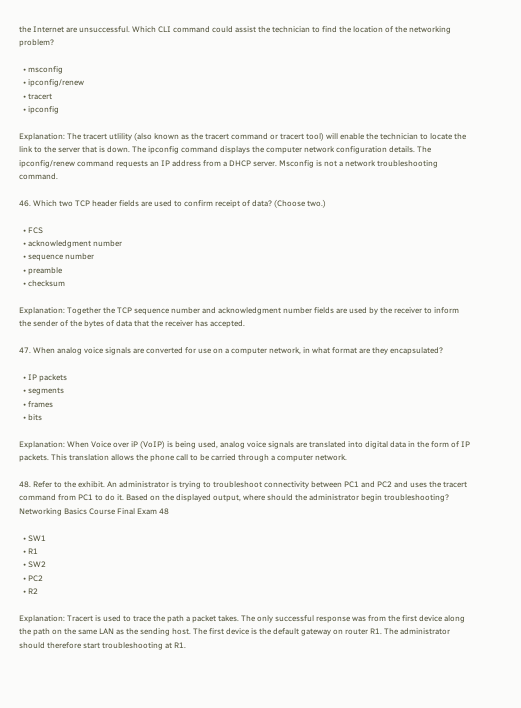the Internet are unsuccessful. Which CLI command could assist the technician to find the location of the networking problem?

  • msconfig
  • ipconfig/renew
  • tracert
  • ipconfig

Explanation: The tracert utlility (also known as the tracert command or tracert tool) will enable the technician to locate the link to the server that is down. The ipconfig command displays the computer network configuration details. The ipconfig/renew command requests an IP address from a DHCP server. Msconfig is not a network troubleshooting command.

46. Which two TCP header fields are used to confirm receipt of data? (Choose two.)

  • FCS
  • acknowledgment number
  • sequence number
  • preamble
  • checksum

Explanation: Together the TCP sequence number and acknowledgment number fields are used by the receiver to inform the sender of the bytes of data that the receiver has accepted.

47. When analog voice signals are converted for use on a computer network, in what format are they encapsulated?

  • IP packets
  • segments
  • frames
  • bits

Explanation: When Voice over iP (VoIP) is being used, analog voice signals are translated into digital data in the form of IP packets. This translation allows the phone call to be carried through a computer network.

48. Refer to the exhibit. An administrator is trying to troubleshoot connectivity between PC1 and PC2 and uses the tracert command from PC1 to do it. Based on the displayed output, where should the administrator begin troubleshooting?
Networking Basics Course Final Exam 48

  • SW1
  • R1
  • SW2
  • PC2
  • R2

Explanation: Tracert is used to trace the path a packet takes. The only successful response was from the first device along the path on the same LAN as the sending host. The first device is the default gateway on router R1. The administrator should therefore start troubleshooting at R1.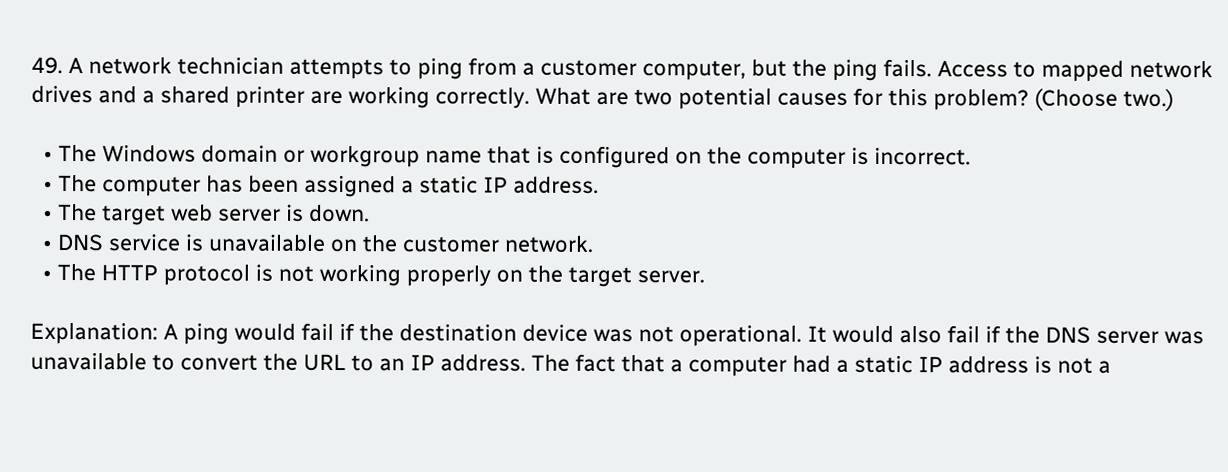49. A network technician attempts to ping from a customer computer, but the ping fails. Access to mapped network drives and a shared printer are working correctly. What are two potential causes for this problem? (Choose two.)

  • The Windows domain or workgroup name that is configured on the computer is incorrect.
  • The computer has been assigned a static IP address.
  • The target web server is down.
  • DNS service is unavailable on the customer network.
  • The HTTP protocol is not working properly on the target server.

Explanation: A ping would fail if the destination device was not operational. It would also fail if the DNS server was unavailable to convert the URL to an IP address. The fact that a computer had a static IP address is not a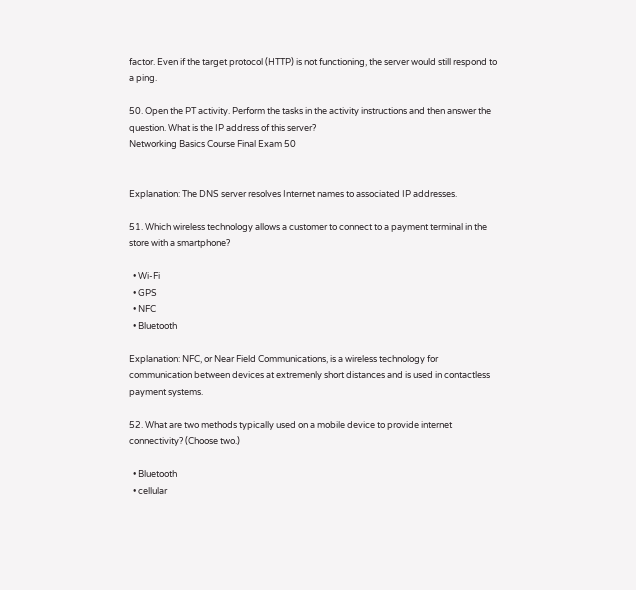factor. Even if the target protocol (HTTP) is not functioning, the server would still respond to a ping.

50. Open the PT activity. Perform the tasks in the activity instructions and then answer the question. What is the IP address of this server?
Networking Basics Course Final Exam 50


Explanation: The DNS server resolves Internet names to associated IP addresses.

51. Which wireless technology allows a customer to connect to a payment terminal in the store with a smartphone?

  • Wi-Fi
  • GPS
  • NFC
  • Bluetooth

Explanation: NFC, or Near Field Communications, is a wireless technology for communication between devices at extremenly short distances and is used in contactless payment systems.

52. What are two methods typically used on a mobile device to provide internet connectivity? (Choose two.)

  • Bluetooth
  • cellular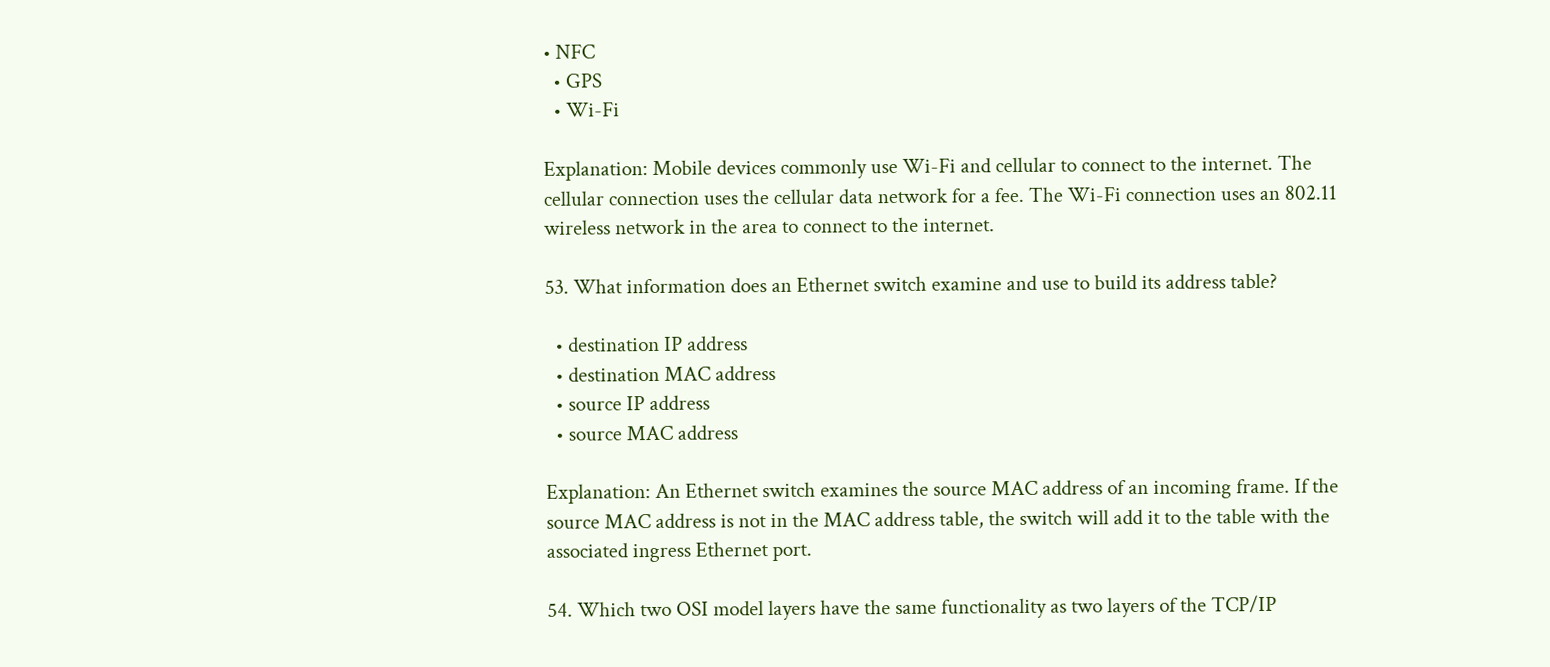• NFC
  • GPS
  • Wi-Fi

Explanation: Mobile devices commonly use Wi-Fi and cellular to connect to the internet. The cellular connection uses the cellular data network for a fee. The Wi-Fi connection uses an 802.11 wireless network in the area to connect to the internet.

53. What information does an Ethernet switch examine and use to build its address table?

  • destination IP address
  • destination MAC address
  • source IP address
  • source MAC address

Explanation: An Ethernet switch examines the source MAC address of an incoming frame. If the source MAC address is not in the MAC address table, the switch will add it to the table with the associated ingress Ethernet port.

54. Which two OSI model layers have the same functionality as two layers of the TCP/IP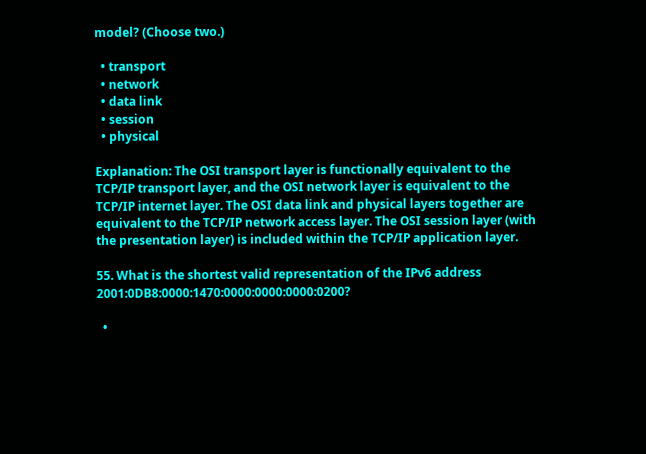model? (Choose two.)

  • transport
  • network
  • data link
  • session
  • physical

Explanation: The OSI transport layer is functionally equivalent to the TCP/IP transport layer, and the OSI network layer is equivalent to the TCP/IP internet layer. The OSI data link and physical layers together are equivalent to the TCP/IP network access layer. The OSI session layer (with the presentation layer) is included within the TCP/IP application layer.

55. What is the shortest valid representation of the IPv6 address 2001:0DB8:0000:1470:0000:0000:0000:0200?

  •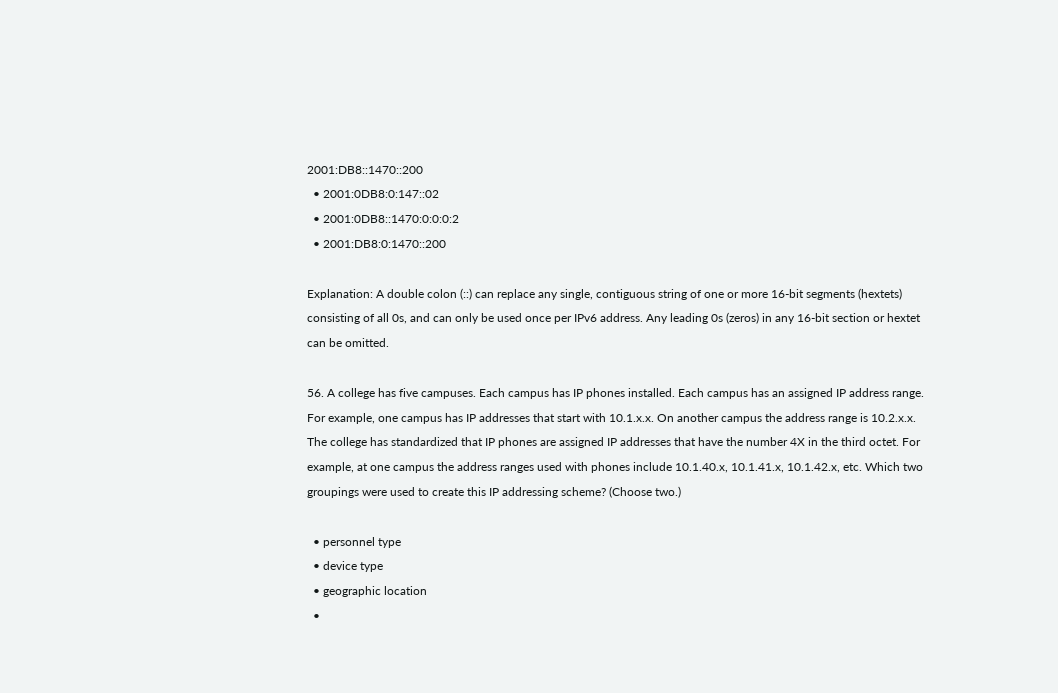2001:DB8::1470::200
  • 2001:0DB8:0:147::02
  • 2001:0DB8::1470:0:0:0:2
  • 2001:DB8:0:1470::200

Explanation: A double colon (::) can replace any single, contiguous string of one or more 16-bit segments (hextets) consisting of all 0s, and can only be used once per IPv6 address. Any leading 0s (zeros) in any 16-bit section or hextet can be omitted.

56. A college has five campuses. Each campus has IP phones installed. Each campus has an assigned IP address range. For example, one campus has IP addresses that start with 10.1.x.x. On another campus the address range is 10.2.x.x. The college has standardized that IP phones are assigned IP addresses that have the number 4X in the third octet. For example, at one campus the address ranges used with phones include 10.1.40.x, 10.1.41.x, 10.1.42.x, etc. Which two groupings were used to create this IP addressing scheme? (Choose two.)

  • personnel type
  • device type
  • geographic location
  •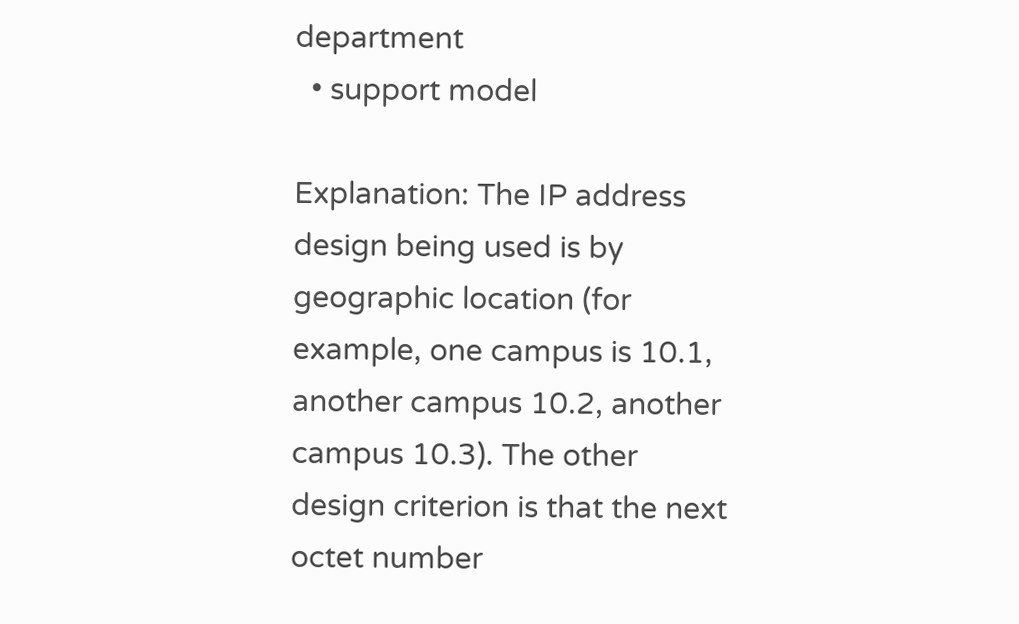department
  • support model

Explanation: The IP address design being used is by geographic location (for example, one campus is 10.1, another campus 10.2, another campus 10.3). The other design criterion is that the next octet number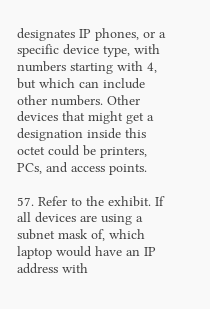designates IP phones, or a specific device type, with numbers starting with 4, but which can include other numbers. Other devices that might get a designation inside this octet could be printers, PCs, and access points.

57. Refer to the exhibit. If all devices are using a subnet mask of, which laptop would have an IP address with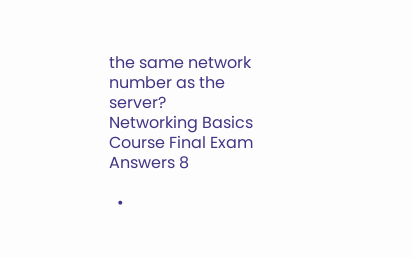the same network number as the server?
Networking Basics Course Final Exam Answers 8

  •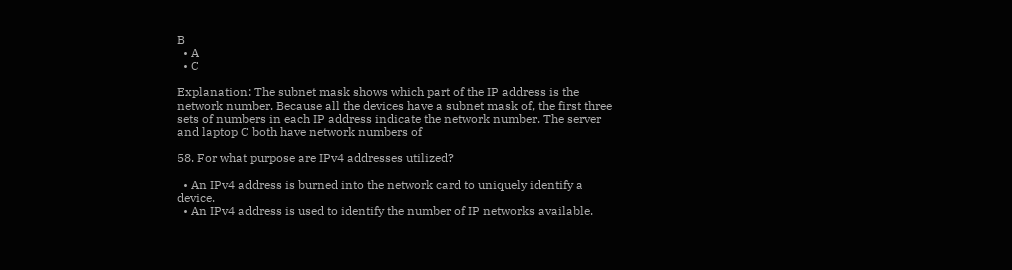B
  • A
  • C

Explanation: The subnet mask shows which part of the IP address is the network number. Because all the devices have a subnet mask of, the first three sets of numbers in each IP address indicate the network number. The server and laptop C both have network numbers of

58. For what purpose are IPv4 addresses utilized?

  • An IPv4 address is burned into the network card to uniquely identify a device.
  • An IPv4 address is used to identify the number of IP networks available.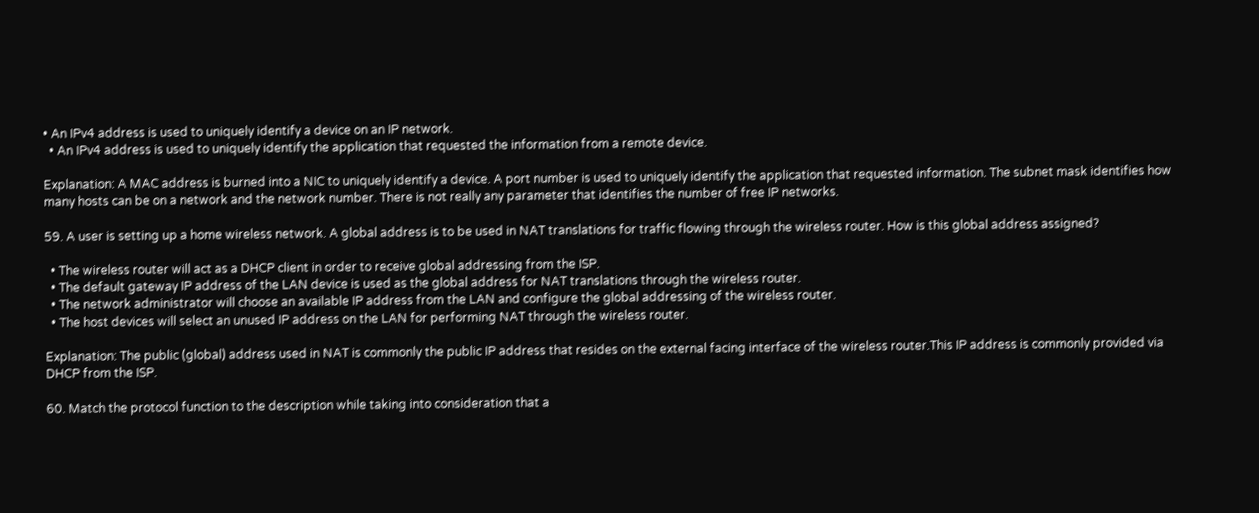• An IPv4 address is used to uniquely identify a device on an IP network.
  • An IPv4 address is used to uniquely identify the application that requested the information from a remote device.

Explanation: A MAC address is burned into a NIC to uniquely identify a device. A port number is used to uniquely identify the application that requested information. The subnet mask identifies how many hosts can be on a network and the network number. There is not really any parameter that identifies the number of free IP networks.

59. A user is setting up a home wireless network. A global address is to be used in NAT translations for traffic flowing through the wireless router. How is this global address assigned?

  • The wireless router will act as a DHCP client in order to receive global addressing from the ISP.
  • The default gateway IP address of the LAN device is used as the global address for NAT translations through the wireless router.
  • The network administrator will choose an available IP address from the LAN and configure the global addressing of the wireless router.
  • The host devices will select an unused IP address on the LAN for performing NAT through the wireless router.

Explanation: The public (global) address used in NAT is commonly the public IP address that resides on the external facing interface of the wireless router.This IP address is commonly provided via DHCP from the ISP.

60. Match the protocol function to the description while taking into consideration that a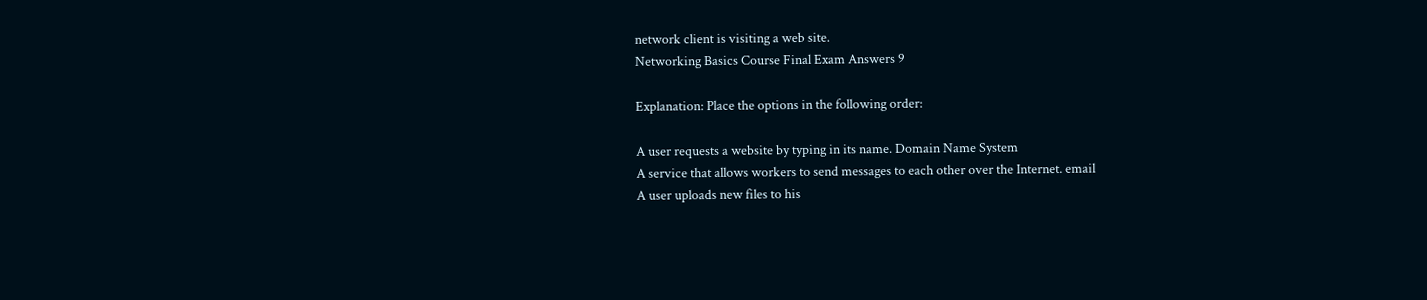network client is visiting a web site.
Networking Basics Course Final Exam Answers 9

Explanation: Place the options in the following order:

A user requests a website by typing in its name. Domain Name System
A service that allows workers to send messages to each other over the Internet. email
A user uploads new files to his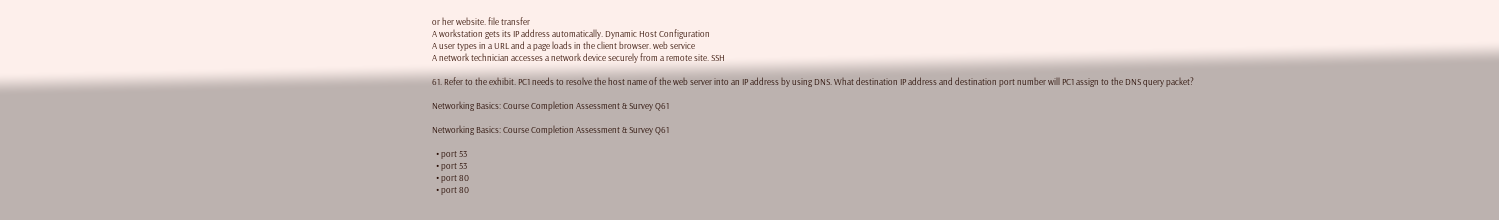or her website. file transfer
A workstation gets its IP address automatically. Dynamic Host Configuration
A user types in a URL and a page loads in the client browser. web service
A network technician accesses a network device securely from a remote site. SSH

61. Refer to the exhibit. PC1 needs to resolve the host name of the web server into an IP address by using DNS. What destination IP address and destination port number will PC1 assign to the DNS query packet?

Networking Basics: Course Completion Assessment & Survey Q61

Networking Basics: Course Completion Assessment & Survey Q61

  • port 53
  • port 53
  • port 80
  • port 80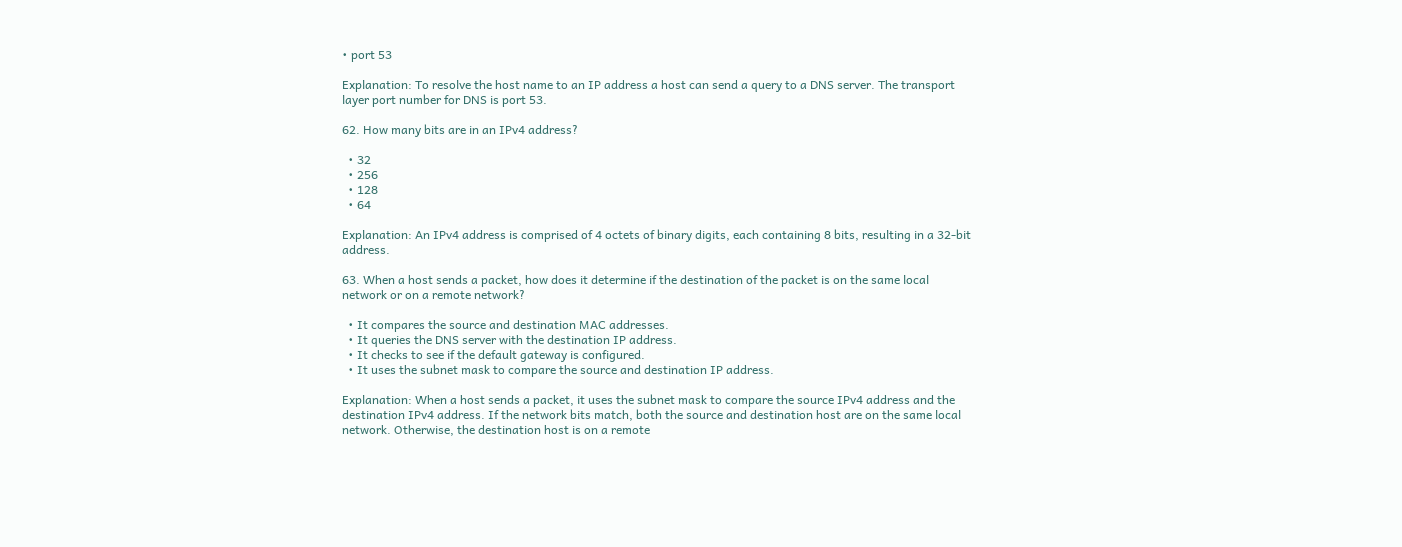• port 53

Explanation: To resolve the host name to an IP address a host can send a query to a DNS server. The transport layer port number for DNS is port 53.

62. How many bits are in an IPv4 address?

  • 32
  • 256
  • 128
  • 64

Explanation: An IPv4 address is comprised of 4 octets of binary digits, each containing 8 bits, resulting in a 32-bit address.

63. When a host sends a packet, how does it determine if the destination of the packet is on the same local network or on a remote network?

  • It compares the source and destination MAC addresses.
  • It queries the DNS server with the destination IP address.
  • It checks to see if the default gateway is configured.
  • It uses the subnet mask to compare the source and destination IP address.

Explanation: When a host sends a packet, it uses the subnet mask to compare the source IPv4 address and the destination IPv4 address. If the network bits match, both the source and destination host are on the same local network. Otherwise, the destination host is on a remote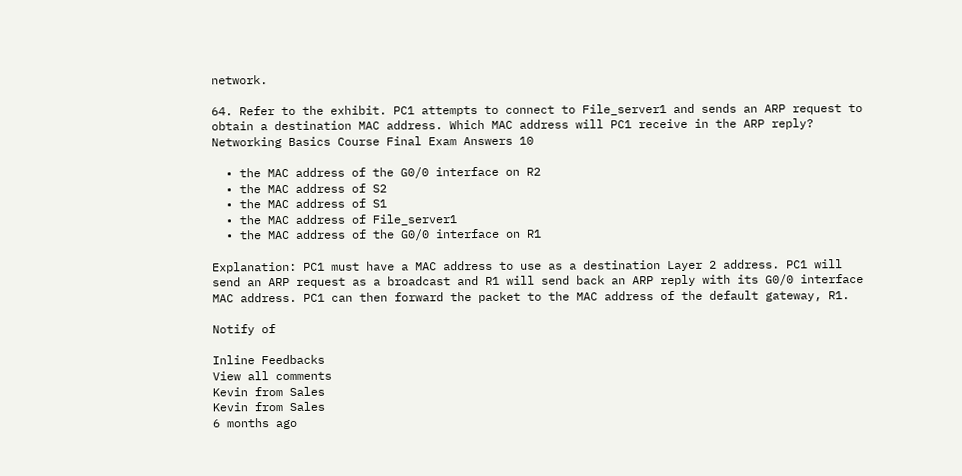network.

64. Refer to the exhibit. PC1 attempts to connect to File_server1 and sends an ARP request to obtain a destination MAC address. Which MAC address will PC1 receive in the ARP reply?
Networking Basics Course Final Exam Answers 10

  • the MAC address of the G0/0 interface on R2
  • the MAC address of S2
  • the MAC address of S1
  • the MAC address of File_server1
  • the MAC address of the G0/0 interface on R1

Explanation: PC1 must have a MAC address to use as a destination Layer 2 address. PC1 will send an ARP request as a broadcast and R1 will send back an ARP reply with its G0/0 interface MAC address. PC1 can then forward the packet to the MAC address of the default gateway, R1.

Notify of

Inline Feedbacks
View all comments
Kevin from Sales
Kevin from Sales
6 months ago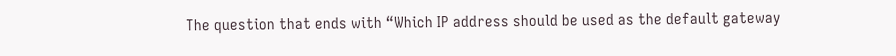The question that ends with “Which IP address should be used as the default gateway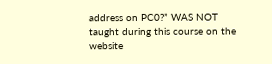address on PC0?” WAS NOT taught during this course on the website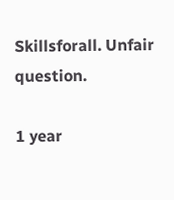Skillsforall. Unfair question.

1 year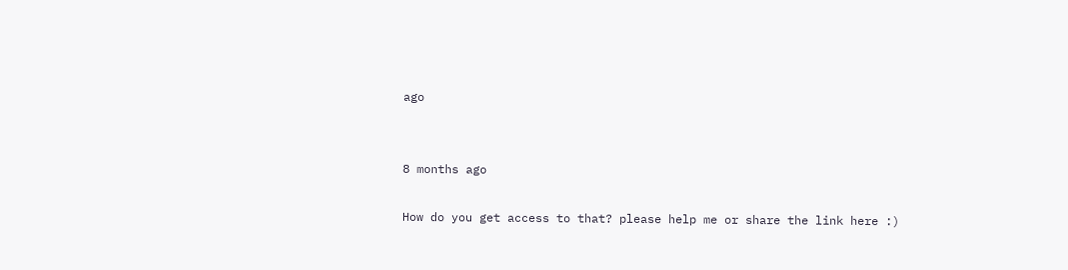ago


8 months ago

How do you get access to that? please help me or share the link here :)